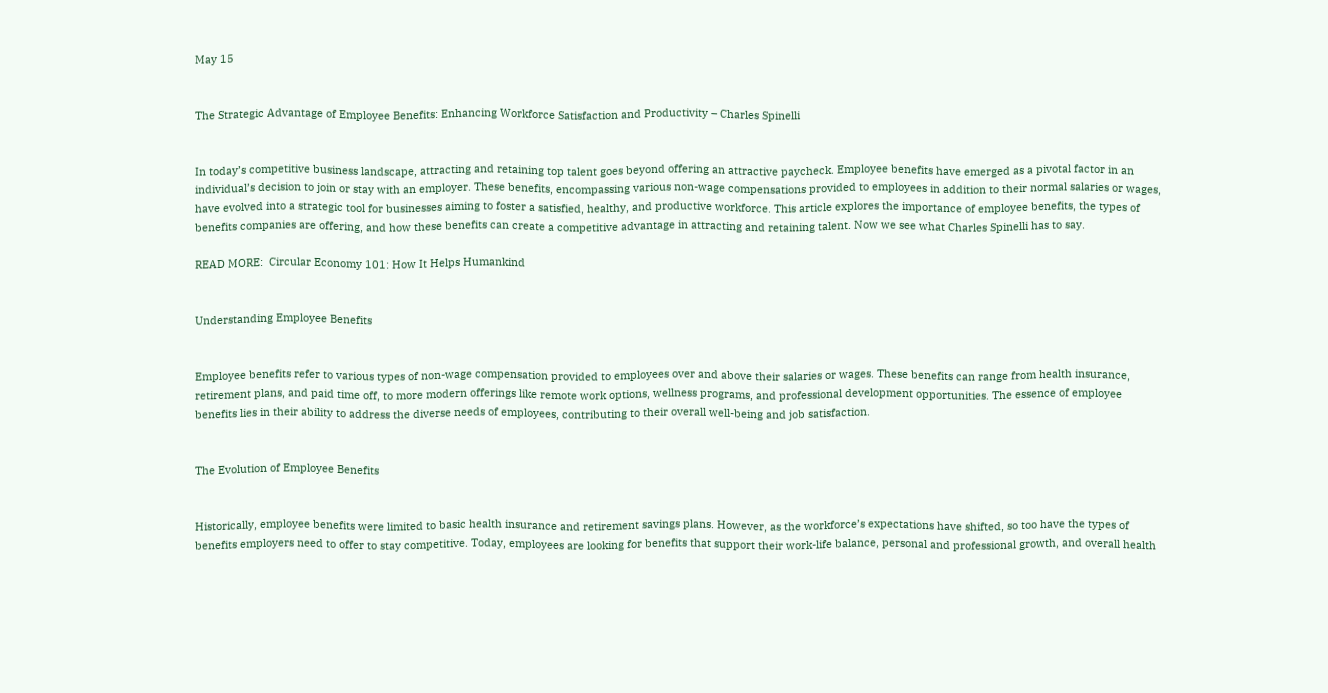May 15


The Strategic Advantage of Employee Benefits: Enhancing Workforce Satisfaction and Productivity – Charles Spinelli


In today’s competitive business landscape, attracting and retaining top talent goes beyond offering an attractive paycheck. Employee benefits have emerged as a pivotal factor in an individual’s decision to join or stay with an employer. These benefits, encompassing various non-wage compensations provided to employees in addition to their normal salaries or wages, have evolved into a strategic tool for businesses aiming to foster a satisfied, healthy, and productive workforce. This article explores the importance of employee benefits, the types of benefits companies are offering, and how these benefits can create a competitive advantage in attracting and retaining talent. Now we see what Charles Spinelli has to say.

READ MORE:  Circular Economy 101: How It Helps Humankind


Understanding Employee Benefits


Employee benefits refer to various types of non-wage compensation provided to employees over and above their salaries or wages. These benefits can range from health insurance, retirement plans, and paid time off, to more modern offerings like remote work options, wellness programs, and professional development opportunities. The essence of employee benefits lies in their ability to address the diverse needs of employees, contributing to their overall well-being and job satisfaction.


The Evolution of Employee Benefits


Historically, employee benefits were limited to basic health insurance and retirement savings plans. However, as the workforce’s expectations have shifted, so too have the types of benefits employers need to offer to stay competitive. Today, employees are looking for benefits that support their work-life balance, personal and professional growth, and overall health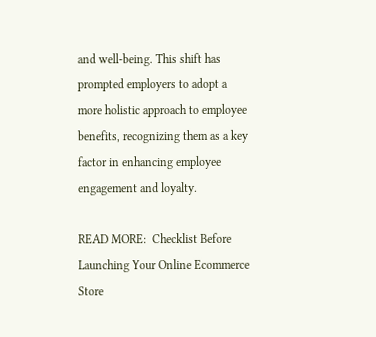and well-being. This shift has prompted employers to adopt a more holistic approach to employee benefits, recognizing them as a key factor in enhancing employee engagement and loyalty.

READ MORE:  Checklist Before Launching Your Online Ecommerce Store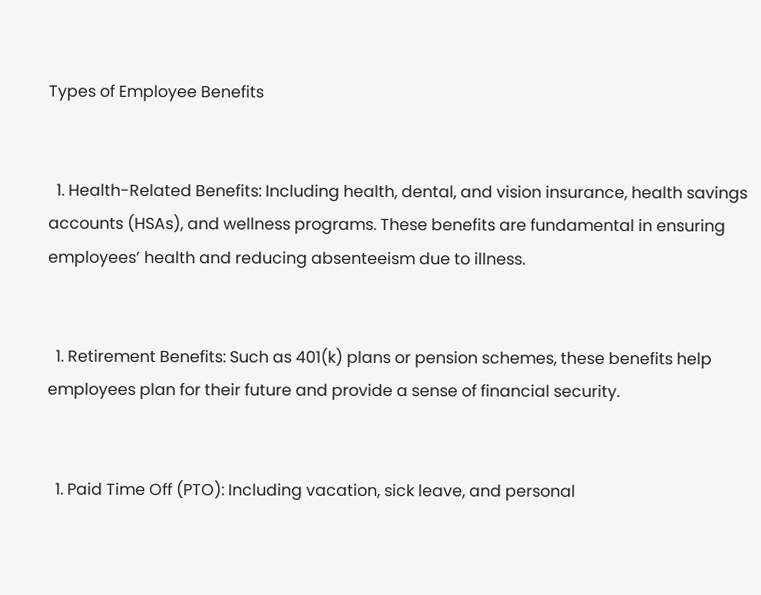Types of Employee Benefits


  1. Health-Related Benefits: Including health, dental, and vision insurance, health savings accounts (HSAs), and wellness programs. These benefits are fundamental in ensuring employees’ health and reducing absenteeism due to illness.


  1. Retirement Benefits: Such as 401(k) plans or pension schemes, these benefits help employees plan for their future and provide a sense of financial security.


  1. Paid Time Off (PTO): Including vacation, sick leave, and personal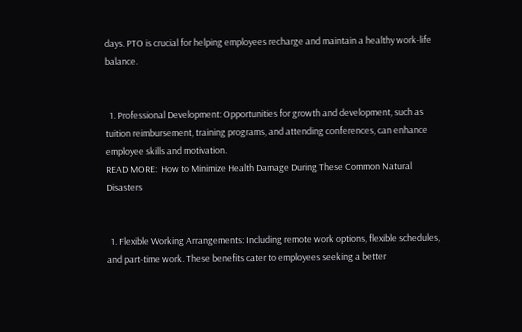days. PTO is crucial for helping employees recharge and maintain a healthy work-life balance.


  1. Professional Development: Opportunities for growth and development, such as tuition reimbursement, training programs, and attending conferences, can enhance employee skills and motivation.
READ MORE:  How to Minimize Health Damage During These Common Natural Disasters


  1. Flexible Working Arrangements: Including remote work options, flexible schedules, and part-time work. These benefits cater to employees seeking a better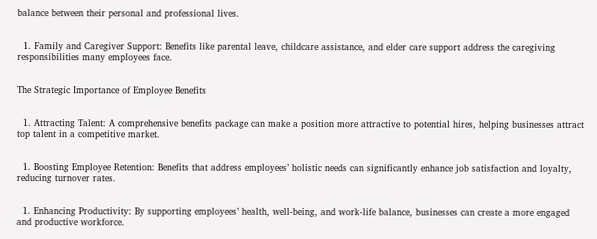balance between their personal and professional lives.


  1. Family and Caregiver Support: Benefits like parental leave, childcare assistance, and elder care support address the caregiving responsibilities many employees face.


The Strategic Importance of Employee Benefits


  1. Attracting Talent: A comprehensive benefits package can make a position more attractive to potential hires, helping businesses attract top talent in a competitive market.


  1. Boosting Employee Retention: Benefits that address employees’ holistic needs can significantly enhance job satisfaction and loyalty, reducing turnover rates.


  1. Enhancing Productivity: By supporting employees’ health, well-being, and work-life balance, businesses can create a more engaged and productive workforce.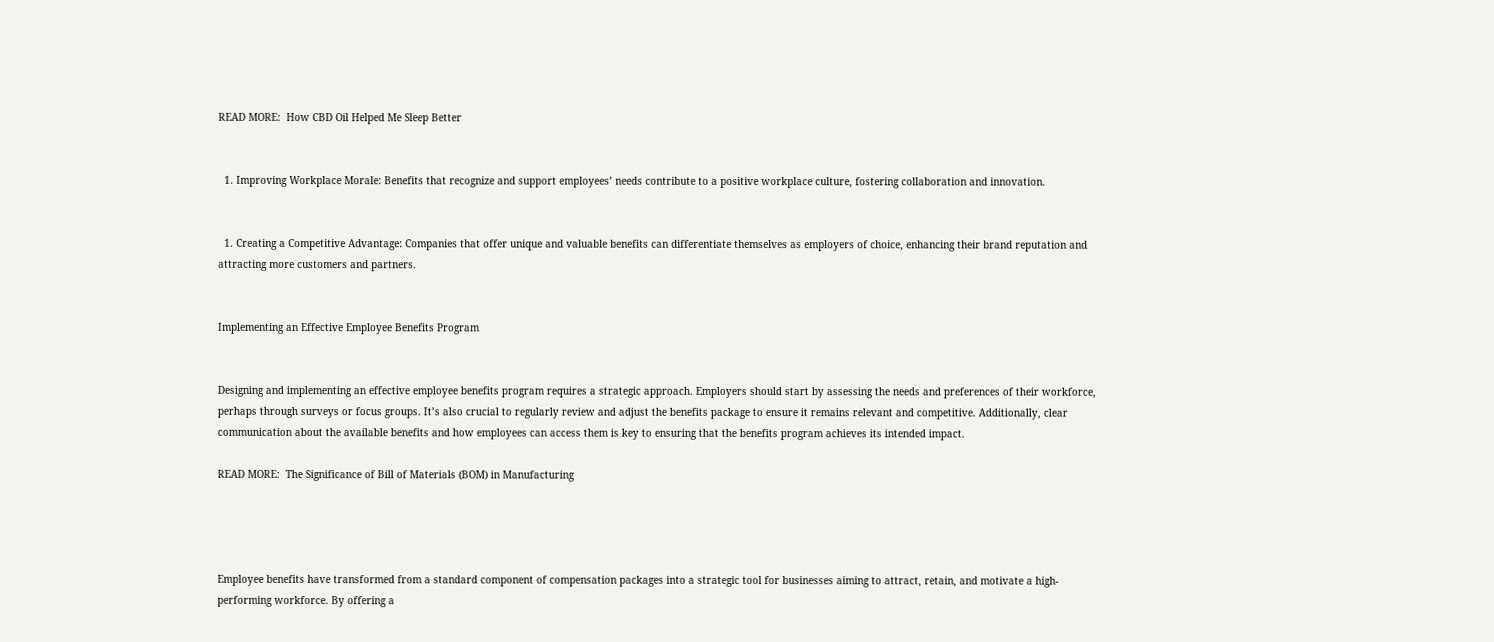READ MORE:  How CBD Oil Helped Me Sleep Better


  1. Improving Workplace Morale: Benefits that recognize and support employees’ needs contribute to a positive workplace culture, fostering collaboration and innovation.


  1. Creating a Competitive Advantage: Companies that offer unique and valuable benefits can differentiate themselves as employers of choice, enhancing their brand reputation and attracting more customers and partners.


Implementing an Effective Employee Benefits Program


Designing and implementing an effective employee benefits program requires a strategic approach. Employers should start by assessing the needs and preferences of their workforce, perhaps through surveys or focus groups. It’s also crucial to regularly review and adjust the benefits package to ensure it remains relevant and competitive. Additionally, clear communication about the available benefits and how employees can access them is key to ensuring that the benefits program achieves its intended impact.

READ MORE:  The Significance of Bill of Materials (BOM) in Manufacturing




Employee benefits have transformed from a standard component of compensation packages into a strategic tool for businesses aiming to attract, retain, and motivate a high-performing workforce. By offering a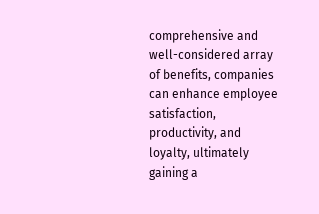comprehensive and well-considered array of benefits, companies can enhance employee satisfaction, productivity, and loyalty, ultimately gaining a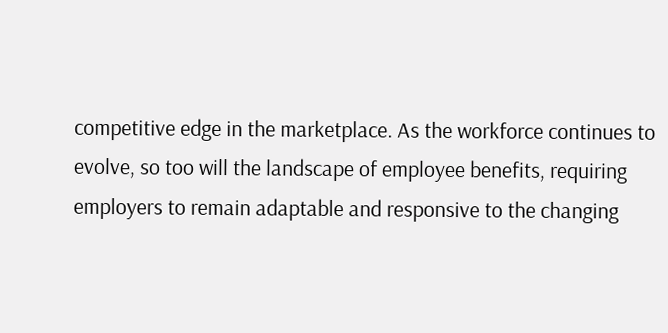competitive edge in the marketplace. As the workforce continues to evolve, so too will the landscape of employee benefits, requiring employers to remain adaptable and responsive to the changing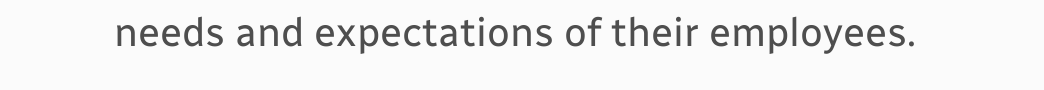needs and expectations of their employees.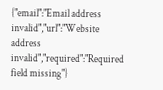{"email":"Email address invalid","url":"Website address invalid","required":"Required field missing"}